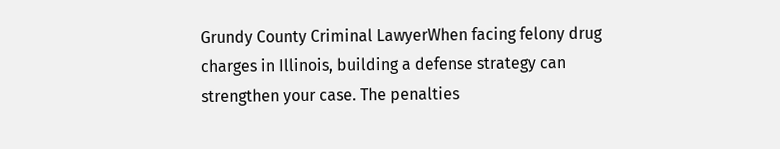Grundy County Criminal LawyerWhen facing felony drug charges in Illinois, building a defense strategy can strengthen your case. The penalties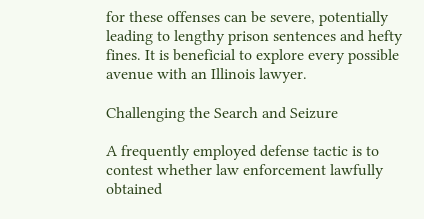for these offenses can be severe, potentially leading to lengthy prison sentences and hefty fines. It is beneficial to explore every possible avenue with an Illinois lawyer.

Challenging the Search and Seizure

A frequently employed defense tactic is to contest whether law enforcement lawfully obtained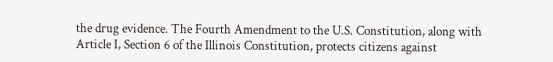the drug evidence. The Fourth Amendment to the U.S. Constitution, along with Article I, Section 6 of the Illinois Constitution, protects citizens against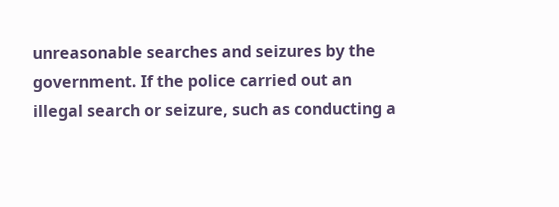unreasonable searches and seizures by the government. If the police carried out an illegal search or seizure, such as conducting a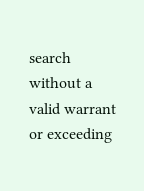search without a valid warrant or exceeding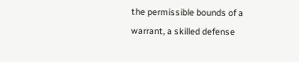the permissible bounds of a warrant, a skilled defense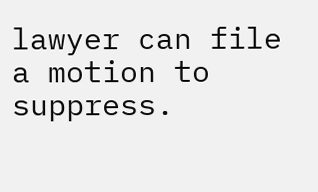lawyer can file a motion to suppress.